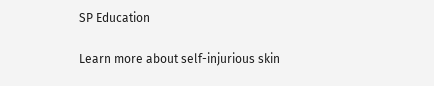SP Education

Learn more about self-injurious skin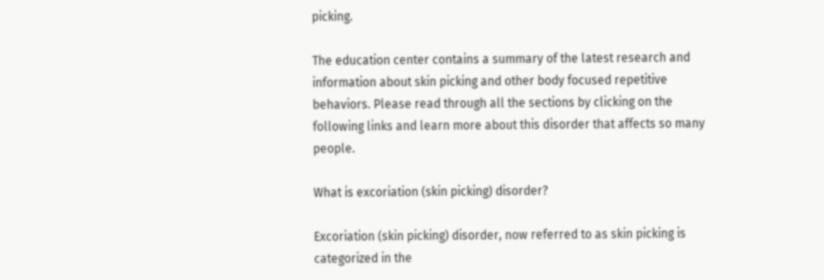picking.

The education center contains a summary of the latest research and information about skin picking and other body focused repetitive behaviors. Please read through all the sections by clicking on the following links and learn more about this disorder that affects so many people.

What is excoriation (skin picking) disorder?

Excoriation (skin picking) disorder, now referred to as skin picking is categorized in the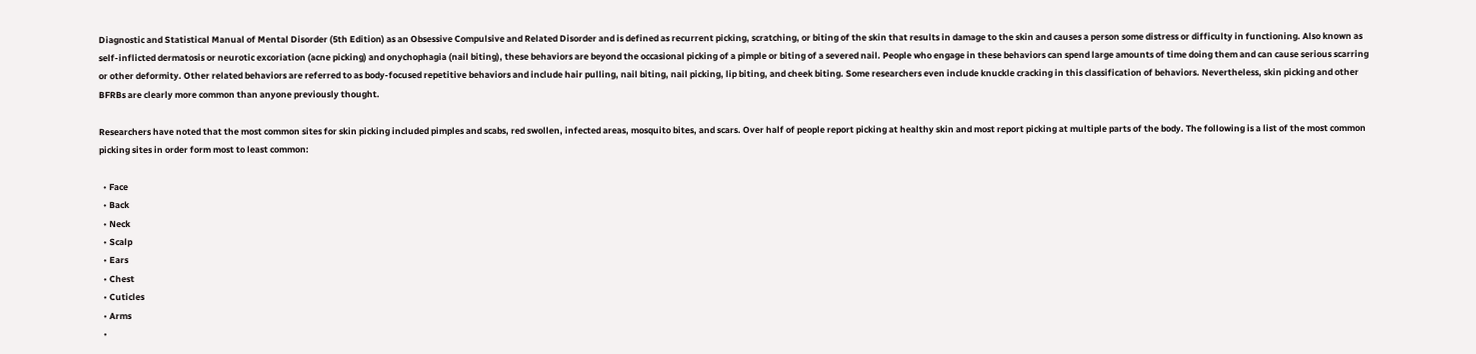Diagnostic and Statistical Manual of Mental Disorder (5th Edition) as an Obsessive Compulsive and Related Disorder and is defined as recurrent picking, scratching, or biting of the skin that results in damage to the skin and causes a person some distress or difficulty in functioning. Also known as self-inflicted dermatosis or neurotic excoriation (acne picking) and onychophagia (nail biting), these behaviors are beyond the occasional picking of a pimple or biting of a severed nail. People who engage in these behaviors can spend large amounts of time doing them and can cause serious scarring or other deformity. Other related behaviors are referred to as body-focused repetitive behaviors and include hair pulling, nail biting, nail picking, lip biting, and cheek biting. Some researchers even include knuckle cracking in this classification of behaviors. Nevertheless, skin picking and other BFRBs are clearly more common than anyone previously thought.

Researchers have noted that the most common sites for skin picking included pimples and scabs, red swollen, infected areas, mosquito bites, and scars. Over half of people report picking at healthy skin and most report picking at multiple parts of the body. The following is a list of the most common picking sites in order form most to least common:

  • Face
  • Back
  • Neck
  • Scalp
  • Ears
  • Chest
  • Cuticles
  • Arms
  •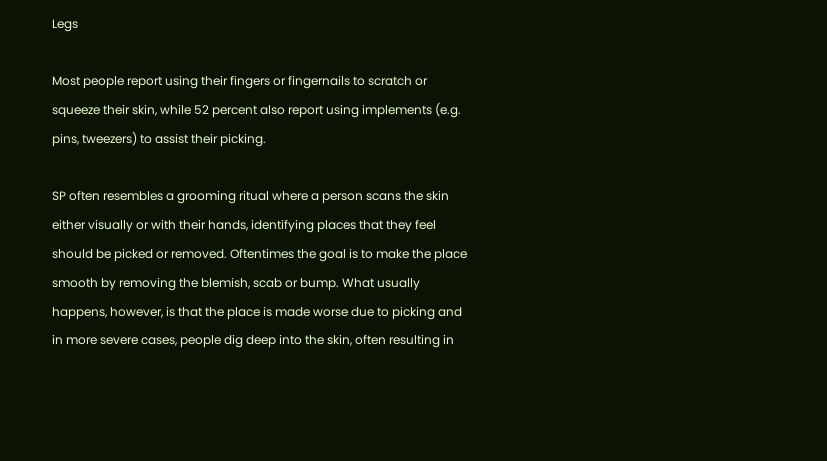Legs

Most people report using their fingers or fingernails to scratch or squeeze their skin, while 52 percent also report using implements (e.g. pins, tweezers) to assist their picking.

SP often resembles a grooming ritual where a person scans the skin either visually or with their hands, identifying places that they feel should be picked or removed. Oftentimes the goal is to make the place smooth by removing the blemish, scab or bump. What usually happens, however, is that the place is made worse due to picking and in more severe cases, people dig deep into the skin, often resulting in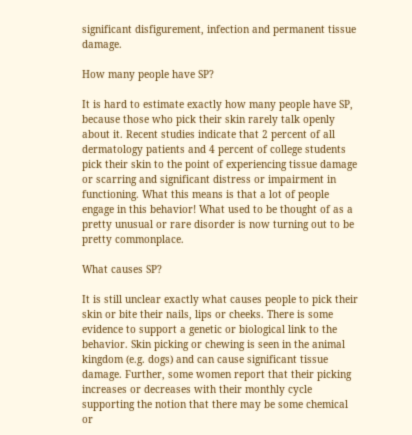significant disfigurement, infection and permanent tissue damage.

How many people have SP?

It is hard to estimate exactly how many people have SP, because those who pick their skin rarely talk openly about it. Recent studies indicate that 2 percent of all dermatology patients and 4 percent of college students pick their skin to the point of experiencing tissue damage or scarring and significant distress or impairment in functioning. What this means is that a lot of people engage in this behavior! What used to be thought of as a pretty unusual or rare disorder is now turning out to be pretty commonplace.

What causes SP?

It is still unclear exactly what causes people to pick their skin or bite their nails, lips or cheeks. There is some evidence to support a genetic or biological link to the behavior. Skin picking or chewing is seen in the animal kingdom (e.g. dogs) and can cause significant tissue damage. Further, some women report that their picking increases or decreases with their monthly cycle supporting the notion that there may be some chemical or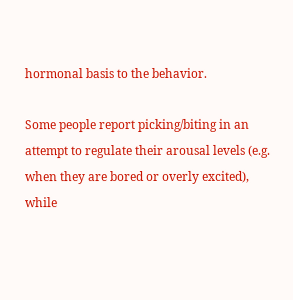hormonal basis to the behavior.

Some people report picking/biting in an attempt to regulate their arousal levels (e.g. when they are bored or overly excited), while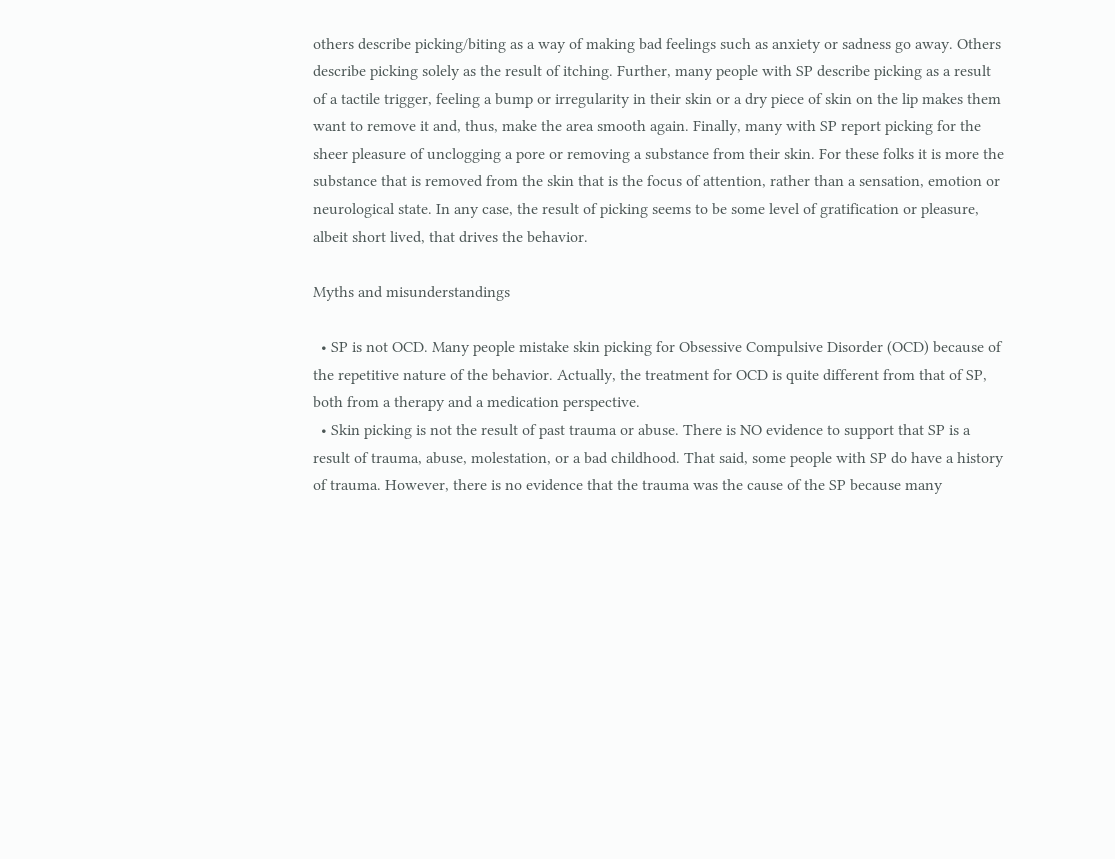others describe picking/biting as a way of making bad feelings such as anxiety or sadness go away. Others describe picking solely as the result of itching. Further, many people with SP describe picking as a result of a tactile trigger, feeling a bump or irregularity in their skin or a dry piece of skin on the lip makes them want to remove it and, thus, make the area smooth again. Finally, many with SP report picking for the sheer pleasure of unclogging a pore or removing a substance from their skin. For these folks it is more the substance that is removed from the skin that is the focus of attention, rather than a sensation, emotion or neurological state. In any case, the result of picking seems to be some level of gratification or pleasure, albeit short lived, that drives the behavior.

Myths and misunderstandings

  • SP is not OCD. Many people mistake skin picking for Obsessive Compulsive Disorder (OCD) because of the repetitive nature of the behavior. Actually, the treatment for OCD is quite different from that of SP, both from a therapy and a medication perspective.
  • Skin picking is not the result of past trauma or abuse. There is NO evidence to support that SP is a result of trauma, abuse, molestation, or a bad childhood. That said, some people with SP do have a history of trauma. However, there is no evidence that the trauma was the cause of the SP because many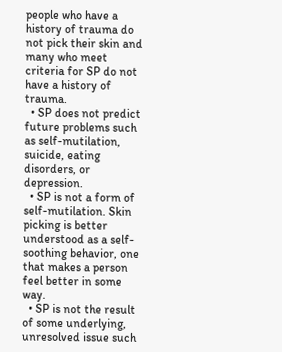people who have a history of trauma do not pick their skin and many who meet criteria for SP do not have a history of trauma.
  • SP does not predict future problems such as self-mutilation, suicide, eating disorders, or depression.
  • SP is not a form of self-mutilation. Skin picking is better understood as a self-soothing behavior, one that makes a person feel better in some way.
  • SP is not the result of some underlying, unresolved issue such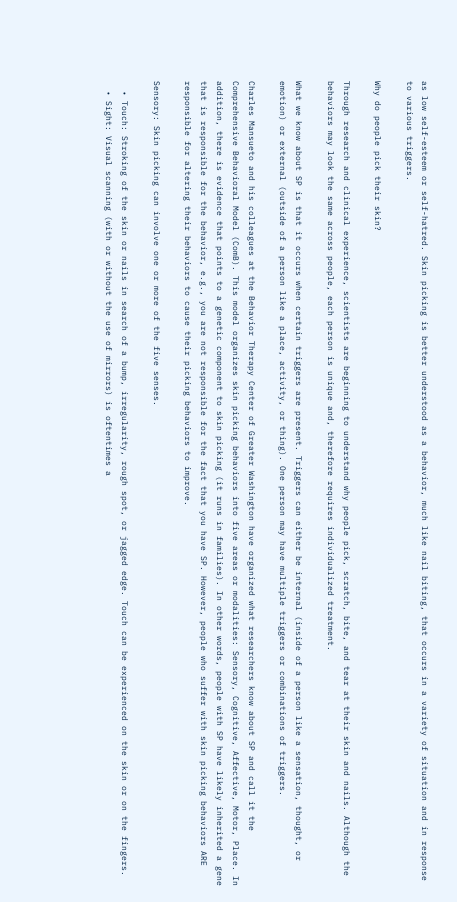as low self-esteem or self-hatred. Skin picking is better understood as a behavior, much like nail biting, that occurs in a variety of situation and in response to various triggers.

Why do people pick their skin?

Through research and clinical experience, scientists are beginning to understand why people pick, scratch, bite, and tear at their skin and nails. Although the behaviors may look the same across people, each person is unique and, therefore requires individualized treatment.

What we know about SP is that it occurs when certain triggers are present. Triggers can either be internal (inside of a person like a sensation, thought, or emotion) or external (outside of a person like a place, activity, or thing). One person may have multiple triggers or combinations of triggers.

Charles Mansueto and his colleagues at the Behavior Therapy Center of Greater Washington have organized what researchers know about SP and call it the Comprehensive Behavioral Model (ComB). This model organizes skin picking behaviors into five areas or modalities: Sensory, Cognitive, Affective, Motor, Place. In addition, there is evidence that points to a genetic component to skin picking (it runs in families). In other words, people with SP have likely inherited a gene that is responsible for the behavior, e.g., you are not responsible for the fact that you have SP. However, people who suffer with skin picking behaviors ARE responsible for altering their behaviors to cause their picking behaviors to improve.

Sensory: Skin picking can involve one or more of the five senses.

  • Touch: Stroking of the skin or nails in search of a bump, irregularity, rough spot, or jagged edge. Touch can be experienced on the skin or on the fingers.
  • Sight: Visual scanning (with or without the use of mirrors) is oftentimes a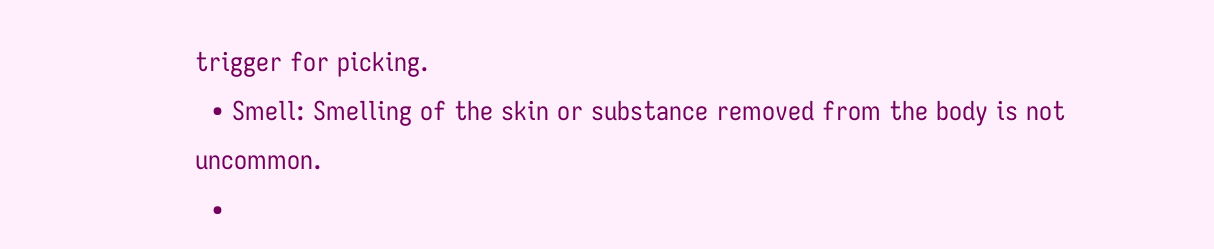trigger for picking.
  • Smell: Smelling of the skin or substance removed from the body is not uncommon.
  •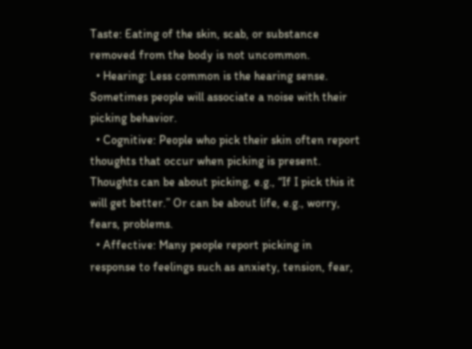Taste: Eating of the skin, scab, or substance removed from the body is not uncommon.
  • Hearing: Less common is the hearing sense. Sometimes people will associate a noise with their picking behavior.
  • Cognitive: People who pick their skin often report thoughts that occur when picking is present. Thoughts can be about picking, e.g., “If I pick this it will get better.” Or can be about life, e.g., worry, fears, problems.
  • Affective: Many people report picking in response to feelings such as anxiety, tension, fear,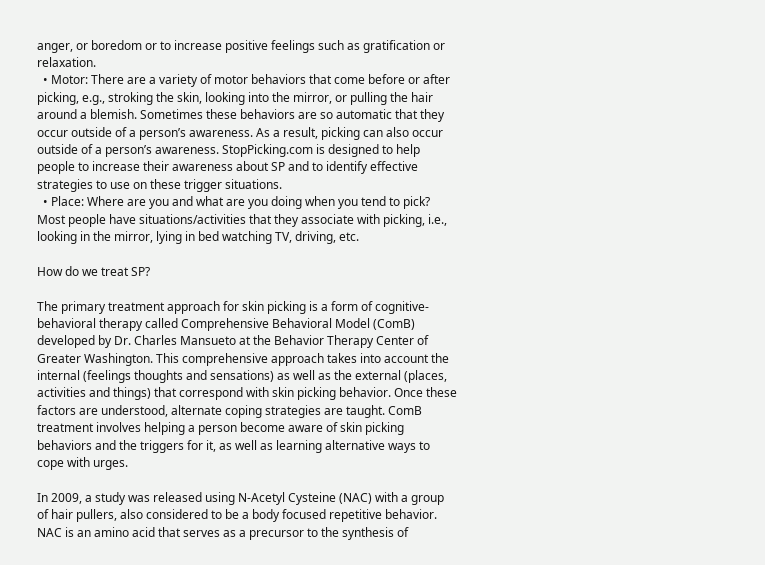anger, or boredom or to increase positive feelings such as gratification or relaxation.
  • Motor: There are a variety of motor behaviors that come before or after picking, e.g., stroking the skin, looking into the mirror, or pulling the hair around a blemish. Sometimes these behaviors are so automatic that they occur outside of a person’s awareness. As a result, picking can also occur outside of a person’s awareness. StopPicking.com is designed to help people to increase their awareness about SP and to identify effective strategies to use on these trigger situations.
  • Place: Where are you and what are you doing when you tend to pick? Most people have situations/activities that they associate with picking, i.e., looking in the mirror, lying in bed watching TV, driving, etc.

How do we treat SP?

The primary treatment approach for skin picking is a form of cognitive-behavioral therapy called Comprehensive Behavioral Model (ComB) developed by Dr. Charles Mansueto at the Behavior Therapy Center of Greater Washington. This comprehensive approach takes into account the internal (feelings thoughts and sensations) as well as the external (places, activities and things) that correspond with skin picking behavior. Once these factors are understood, alternate coping strategies are taught. ComB treatment involves helping a person become aware of skin picking behaviors and the triggers for it, as well as learning alternative ways to cope with urges.

In 2009, a study was released using N-Acetyl Cysteine (NAC) with a group of hair pullers, also considered to be a body focused repetitive behavior. NAC is an amino acid that serves as a precursor to the synthesis of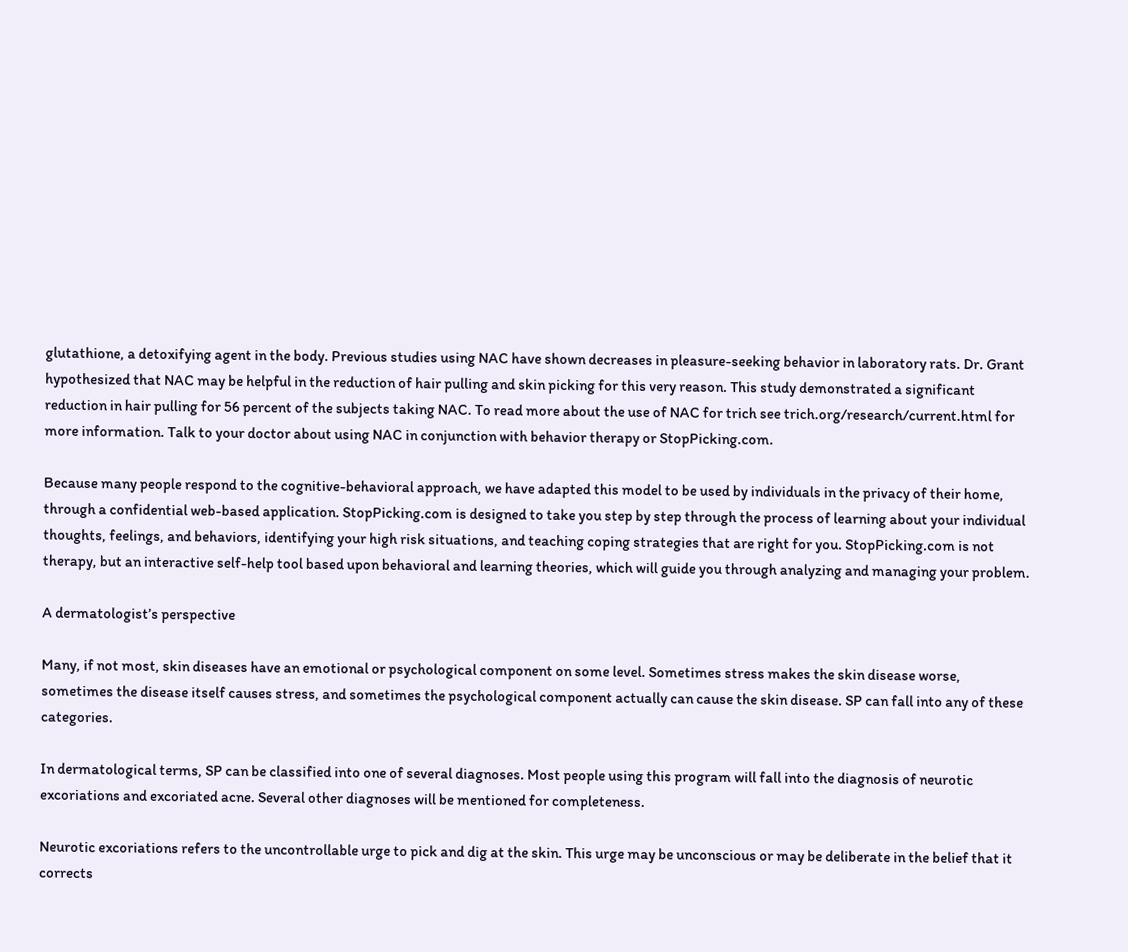glutathione, a detoxifying agent in the body. Previous studies using NAC have shown decreases in pleasure-seeking behavior in laboratory rats. Dr. Grant hypothesized that NAC may be helpful in the reduction of hair pulling and skin picking for this very reason. This study demonstrated a significant reduction in hair pulling for 56 percent of the subjects taking NAC. To read more about the use of NAC for trich see trich.org/research/current.html for more information. Talk to your doctor about using NAC in conjunction with behavior therapy or StopPicking.com.

Because many people respond to the cognitive-behavioral approach, we have adapted this model to be used by individuals in the privacy of their home, through a confidential web-based application. StopPicking.com is designed to take you step by step through the process of learning about your individual thoughts, feelings, and behaviors, identifying your high risk situations, and teaching coping strategies that are right for you. StopPicking.com is not therapy, but an interactive self-help tool based upon behavioral and learning theories, which will guide you through analyzing and managing your problem.

A dermatologist’s perspective

Many, if not most, skin diseases have an emotional or psychological component on some level. Sometimes stress makes the skin disease worse, sometimes the disease itself causes stress, and sometimes the psychological component actually can cause the skin disease. SP can fall into any of these categories.

In dermatological terms, SP can be classified into one of several diagnoses. Most people using this program will fall into the diagnosis of neurotic excoriations and excoriated acne. Several other diagnoses will be mentioned for completeness.

Neurotic excoriations refers to the uncontrollable urge to pick and dig at the skin. This urge may be unconscious or may be deliberate in the belief that it corrects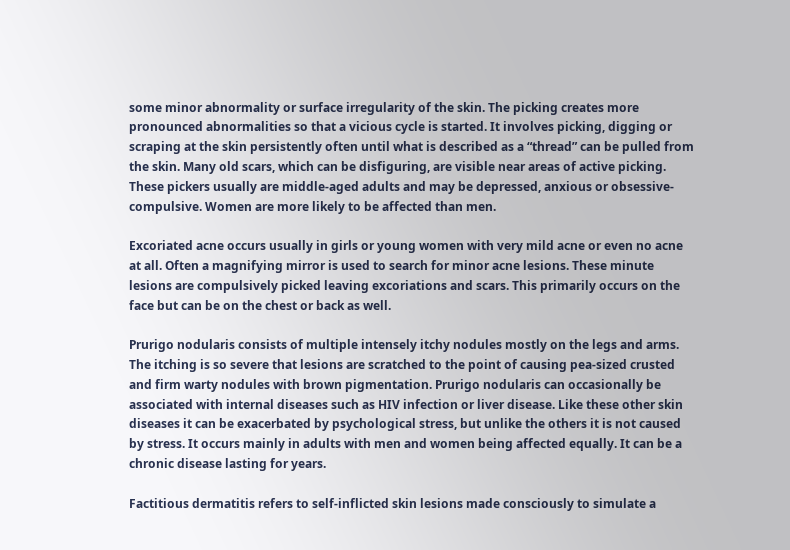some minor abnormality or surface irregularity of the skin. The picking creates more pronounced abnormalities so that a vicious cycle is started. It involves picking, digging or scraping at the skin persistently often until what is described as a “thread” can be pulled from the skin. Many old scars, which can be disfiguring, are visible near areas of active picking. These pickers usually are middle-aged adults and may be depressed, anxious or obsessive-compulsive. Women are more likely to be affected than men.

Excoriated acne occurs usually in girls or young women with very mild acne or even no acne at all. Often a magnifying mirror is used to search for minor acne lesions. These minute lesions are compulsively picked leaving excoriations and scars. This primarily occurs on the face but can be on the chest or back as well.

Prurigo nodularis consists of multiple intensely itchy nodules mostly on the legs and arms. The itching is so severe that lesions are scratched to the point of causing pea-sized crusted and firm warty nodules with brown pigmentation. Prurigo nodularis can occasionally be associated with internal diseases such as HIV infection or liver disease. Like these other skin diseases it can be exacerbated by psychological stress, but unlike the others it is not caused by stress. It occurs mainly in adults with men and women being affected equally. It can be a chronic disease lasting for years.

Factitious dermatitis refers to self-inflicted skin lesions made consciously to simulate a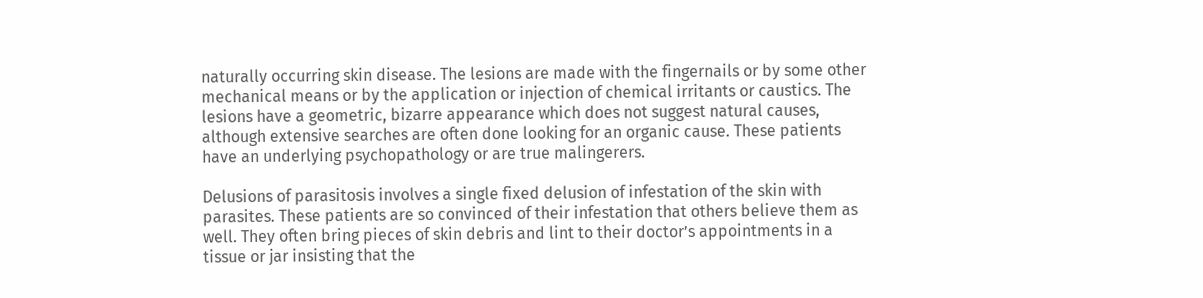naturally occurring skin disease. The lesions are made with the fingernails or by some other mechanical means or by the application or injection of chemical irritants or caustics. The lesions have a geometric, bizarre appearance which does not suggest natural causes, although extensive searches are often done looking for an organic cause. These patients have an underlying psychopathology or are true malingerers.

Delusions of parasitosis involves a single fixed delusion of infestation of the skin with parasites. These patients are so convinced of their infestation that others believe them as well. They often bring pieces of skin debris and lint to their doctor’s appointments in a tissue or jar insisting that the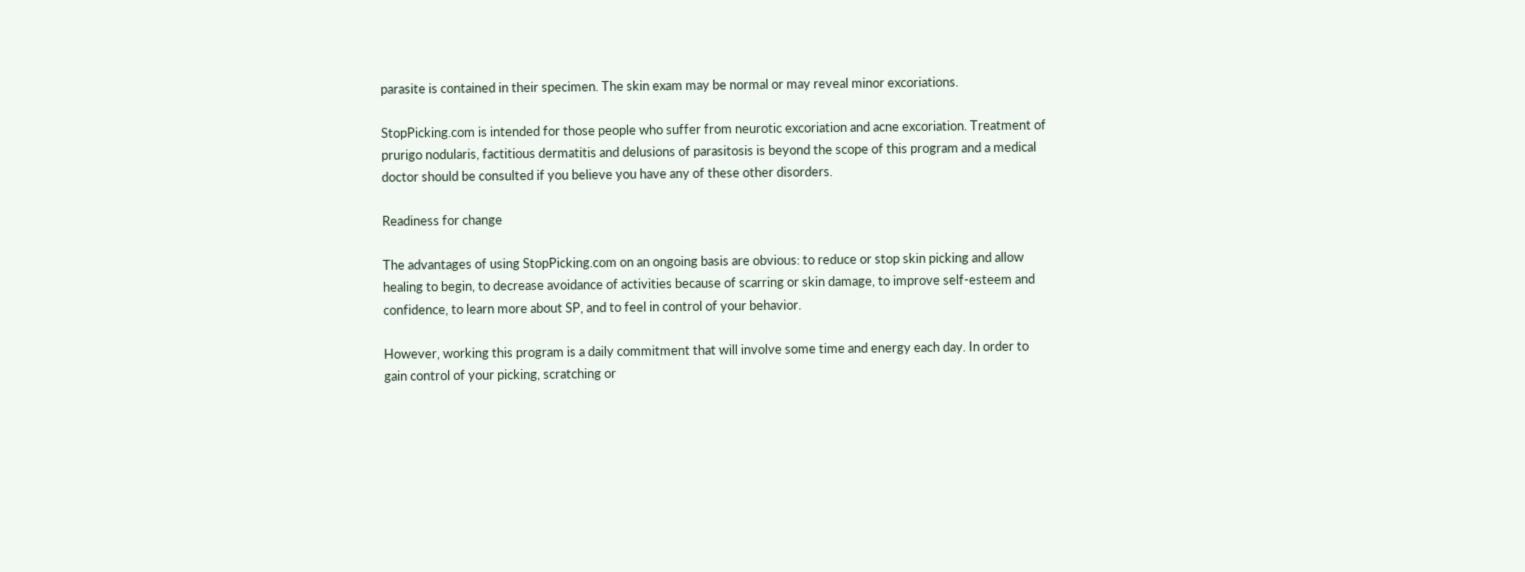parasite is contained in their specimen. The skin exam may be normal or may reveal minor excoriations.

StopPicking.com is intended for those people who suffer from neurotic excoriation and acne excoriation. Treatment of prurigo nodularis, factitious dermatitis and delusions of parasitosis is beyond the scope of this program and a medical doctor should be consulted if you believe you have any of these other disorders.

Readiness for change

The advantages of using StopPicking.com on an ongoing basis are obvious: to reduce or stop skin picking and allow healing to begin, to decrease avoidance of activities because of scarring or skin damage, to improve self-esteem and confidence, to learn more about SP, and to feel in control of your behavior.

However, working this program is a daily commitment that will involve some time and energy each day. In order to gain control of your picking, scratching or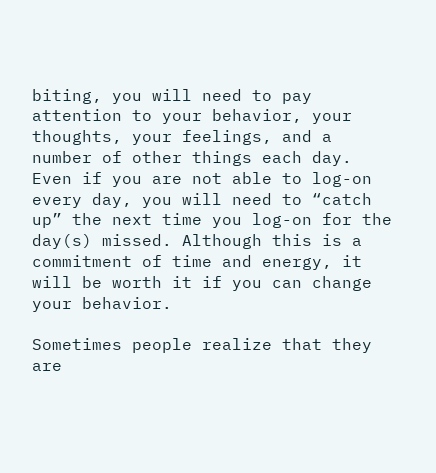biting, you will need to pay attention to your behavior, your thoughts, your feelings, and a number of other things each day. Even if you are not able to log-on every day, you will need to “catch up” the next time you log-on for the day(s) missed. Although this is a commitment of time and energy, it will be worth it if you can change your behavior.

Sometimes people realize that they are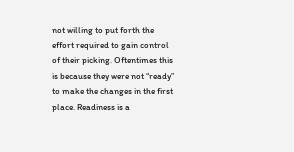not willing to put forth the effort required to gain control of their picking. Oftentimes this is because they were not “ready” to make the changes in the first place. Readiness is a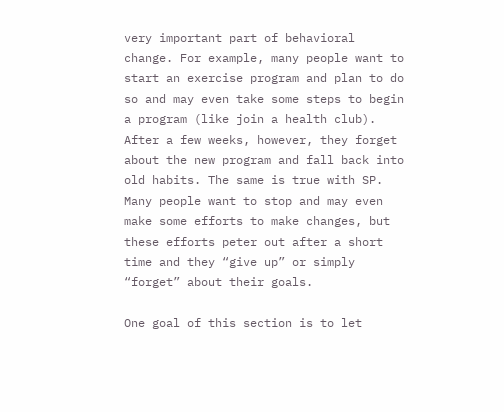very important part of behavioral change. For example, many people want to start an exercise program and plan to do so and may even take some steps to begin a program (like join a health club). After a few weeks, however, they forget about the new program and fall back into old habits. The same is true with SP. Many people want to stop and may even make some efforts to make changes, but these efforts peter out after a short time and they “give up” or simply “forget” about their goals.

One goal of this section is to let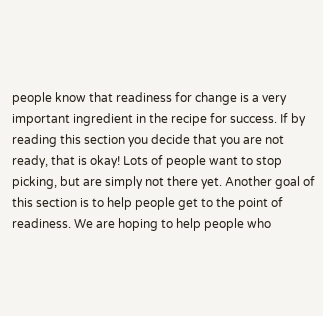people know that readiness for change is a very important ingredient in the recipe for success. If by reading this section you decide that you are not ready, that is okay! Lots of people want to stop picking, but are simply not there yet. Another goal of this section is to help people get to the point of readiness. We are hoping to help people who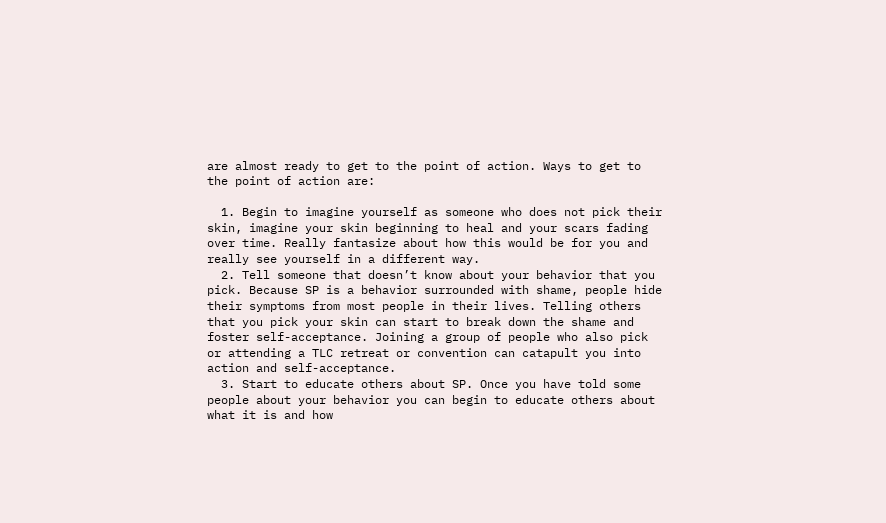are almost ready to get to the point of action. Ways to get to the point of action are:

  1. Begin to imagine yourself as someone who does not pick their skin, imagine your skin beginning to heal and your scars fading over time. Really fantasize about how this would be for you and really see yourself in a different way.
  2. Tell someone that doesn’t know about your behavior that you pick. Because SP is a behavior surrounded with shame, people hide their symptoms from most people in their lives. Telling others that you pick your skin can start to break down the shame and foster self-acceptance. Joining a group of people who also pick or attending a TLC retreat or convention can catapult you into action and self-acceptance.
  3. Start to educate others about SP. Once you have told some people about your behavior you can begin to educate others about what it is and how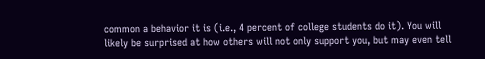common a behavior it is (i.e., 4 percent of college students do it). You will likely be surprised at how others will not only support you, but may even tell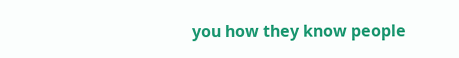you how they know people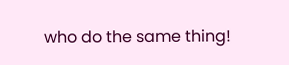who do the same thing!